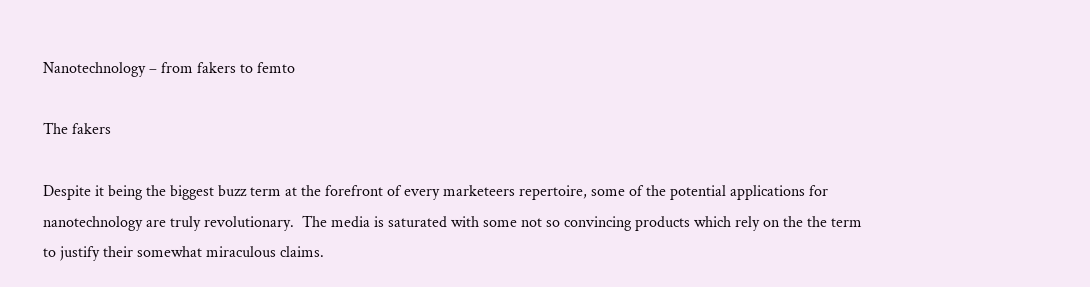Nanotechnology – from fakers to femto

The fakers

Despite it being the biggest buzz term at the forefront of every marketeers repertoire, some of the potential applications for nanotechnology are truly revolutionary.  The media is saturated with some not so convincing products which rely on the the term to justify their somewhat miraculous claims.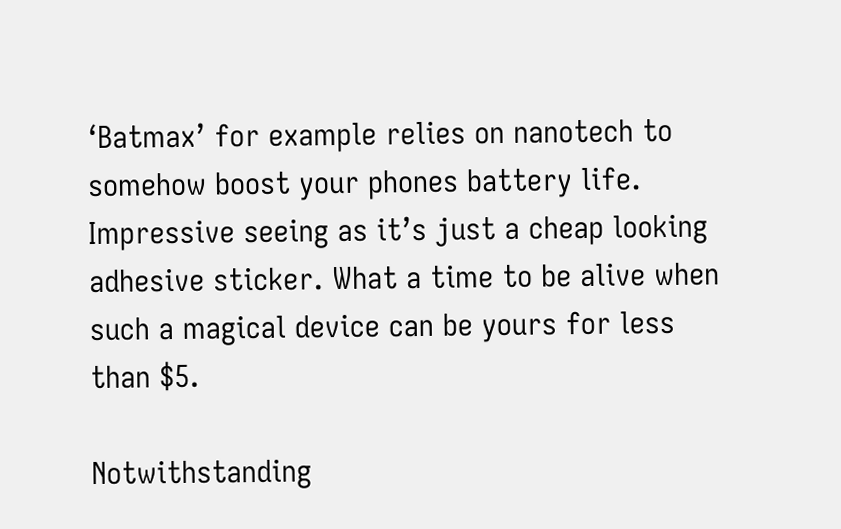‘Batmax’ for example relies on nanotech to somehow boost your phones battery life. Impressive seeing as it’s just a cheap looking adhesive sticker. What a time to be alive when such a magical device can be yours for less than $5.

Notwithstanding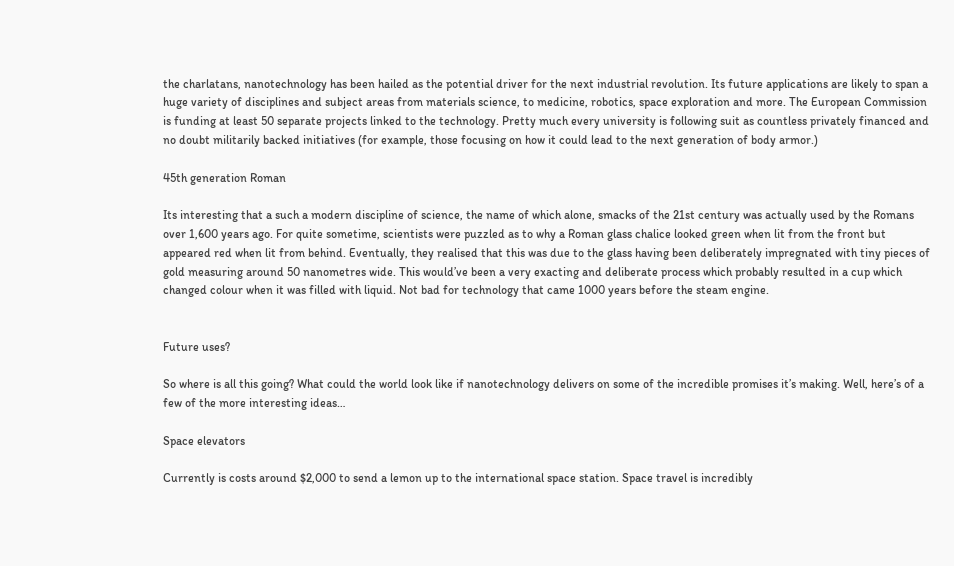the charlatans, nanotechnology has been hailed as the potential driver for the next industrial revolution. Its future applications are likely to span a huge variety of disciplines and subject areas from materials science, to medicine, robotics, space exploration and more. The European Commission is funding at least 50 separate projects linked to the technology. Pretty much every university is following suit as countless privately financed and no doubt militarily backed initiatives (for example, those focusing on how it could lead to the next generation of body armor.)

45th generation Roman

Its interesting that a such a modern discipline of science, the name of which alone, smacks of the 21st century was actually used by the Romans over 1,600 years ago. For quite sometime, scientists were puzzled as to why a Roman glass chalice looked green when lit from the front but appeared red when lit from behind. Eventually, they realised that this was due to the glass having been deliberately impregnated with tiny pieces of gold measuring around 50 nanometres wide. This would’ve been a very exacting and deliberate process which probably resulted in a cup which changed colour when it was filled with liquid. Not bad for technology that came 1000 years before the steam engine.


Future uses?

So where is all this going? What could the world look like if nanotechnology delivers on some of the incredible promises it’s making. Well, here’s of a few of the more interesting ideas…

Space elevators

Currently is costs around $2,000 to send a lemon up to the international space station. Space travel is incredibly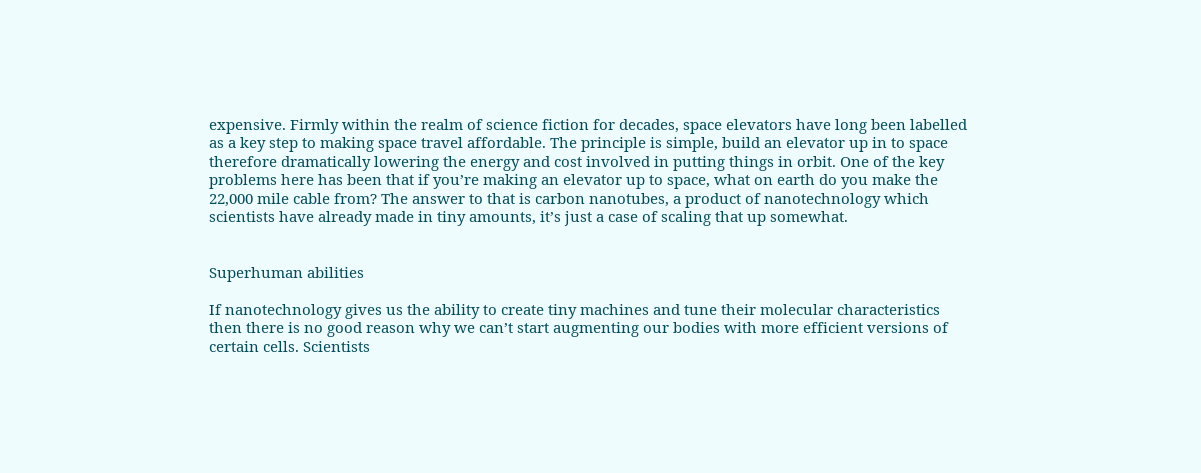expensive. Firmly within the realm of science fiction for decades, space elevators have long been labelled as a key step to making space travel affordable. The principle is simple, build an elevator up in to space therefore dramatically lowering the energy and cost involved in putting things in orbit. One of the key problems here has been that if you’re making an elevator up to space, what on earth do you make the 22,000 mile cable from? The answer to that is carbon nanotubes, a product of nanotechnology which scientists have already made in tiny amounts, it’s just a case of scaling that up somewhat.


Superhuman abilities

If nanotechnology gives us the ability to create tiny machines and tune their molecular characteristics then there is no good reason why we can’t start augmenting our bodies with more efficient versions of certain cells. Scientists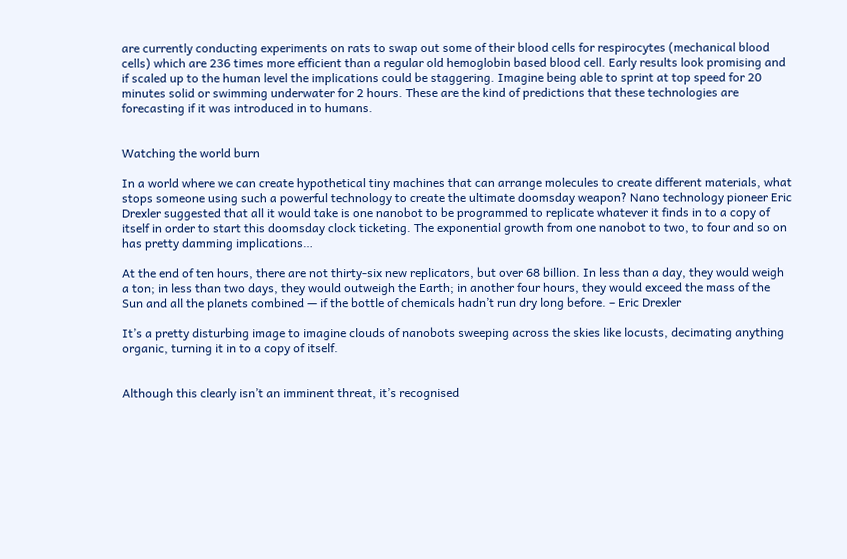are currently conducting experiments on rats to swap out some of their blood cells for respirocytes (mechanical blood cells) which are 236 times more efficient than a regular old hemoglobin based blood cell. Early results look promising and if scaled up to the human level the implications could be staggering. Imagine being able to sprint at top speed for 20 minutes solid or swimming underwater for 2 hours. These are the kind of predictions that these technologies are forecasting if it was introduced in to humans.


Watching the world burn

In a world where we can create hypothetical tiny machines that can arrange molecules to create different materials, what stops someone using such a powerful technology to create the ultimate doomsday weapon? Nano technology pioneer Eric Drexler suggested that all it would take is one nanobot to be programmed to replicate whatever it finds in to a copy of itself in order to start this doomsday clock ticketing. The exponential growth from one nanobot to two, to four and so on has pretty damming implications…

At the end of ten hours, there are not thirty-six new replicators, but over 68 billion. In less than a day, they would weigh a ton; in less than two days, they would outweigh the Earth; in another four hours, they would exceed the mass of the Sun and all the planets combined — if the bottle of chemicals hadn’t run dry long before. – Eric Drexler

It’s a pretty disturbing image to imagine clouds of nanobots sweeping across the skies like locusts, decimating anything organic, turning it in to a copy of itself.


Although this clearly isn’t an imminent threat, it’s recognised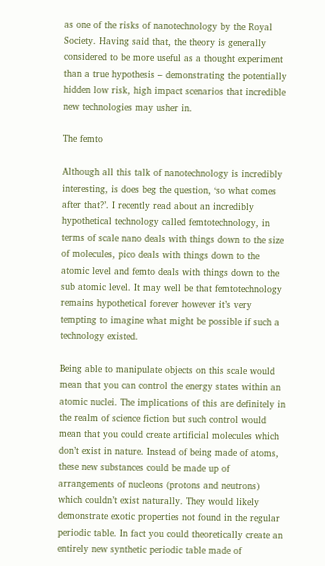as one of the risks of nanotechnology by the Royal Society. Having said that, the theory is generally considered to be more useful as a thought experiment than a true hypothesis – demonstrating the potentially hidden low risk, high impact scenarios that incredible new technologies may usher in.

The femto

Although all this talk of nanotechnology is incredibly interesting, is does beg the question, ‘so what comes after that?’. I recently read about an incredibly hypothetical technology called femtotechnology, in terms of scale nano deals with things down to the size of molecules, pico deals with things down to the atomic level and femto deals with things down to the sub atomic level. It may well be that femtotechnology remains hypothetical forever however it’s very tempting to imagine what might be possible if such a technology existed.

Being able to manipulate objects on this scale would mean that you can control the energy states within an atomic nuclei. The implications of this are definitely in the realm of science fiction but such control would mean that you could create artificial molecules which don’t exist in nature. Instead of being made of atoms, these new substances could be made up of arrangements of nucleons (protons and neutrons) which couldn’t exist naturally. They would likely demonstrate exotic properties not found in the regular periodic table. In fact you could theoretically create an entirely new synthetic periodic table made of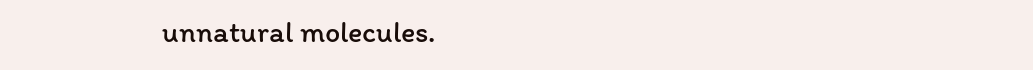unnatural molecules.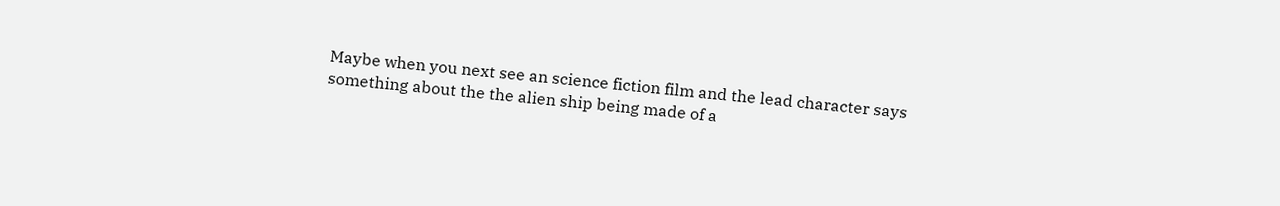Maybe when you next see an science fiction film and the lead character says something about the the alien ship being made of a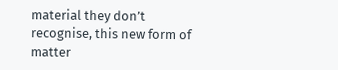material they don’t recognise, this new form of matter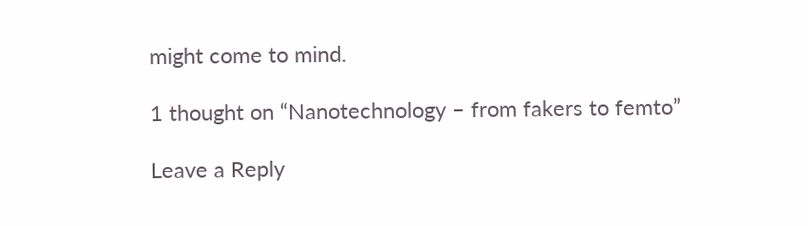might come to mind.

1 thought on “Nanotechnology – from fakers to femto”

Leave a Reply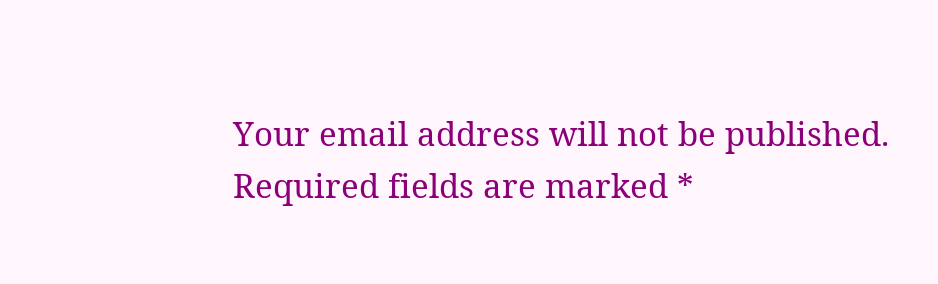Your email address will not be published. Required fields are marked *